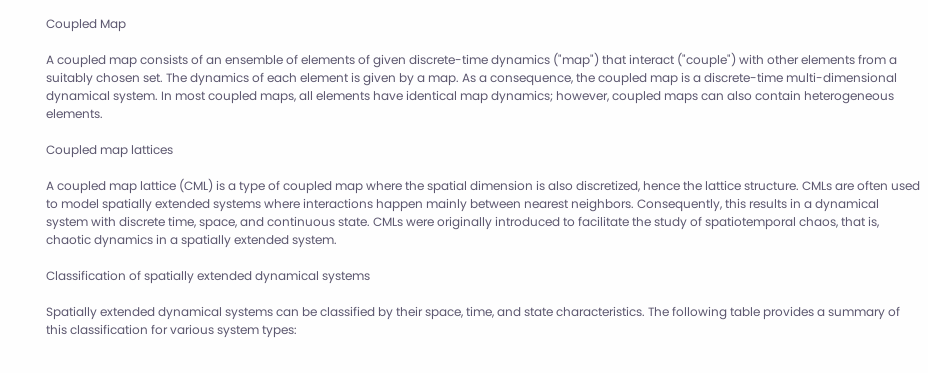Coupled Map

A coupled map consists of an ensemble of elements of given discrete-time dynamics ("map") that interact ("couple") with other elements from a suitably chosen set. The dynamics of each element is given by a map. As a consequence, the coupled map is a discrete-time multi-dimensional dynamical system. In most coupled maps, all elements have identical map dynamics; however, coupled maps can also contain heterogeneous elements.

Coupled map lattices

A coupled map lattice (CML) is a type of coupled map where the spatial dimension is also discretized, hence the lattice structure. CMLs are often used to model spatially extended systems where interactions happen mainly between nearest neighbors. Consequently, this results in a dynamical system with discrete time, space, and continuous state. CMLs were originally introduced to facilitate the study of spatiotemporal chaos, that is, chaotic dynamics in a spatially extended system.

Classification of spatially extended dynamical systems

Spatially extended dynamical systems can be classified by their space, time, and state characteristics. The following table provides a summary of this classification for various system types: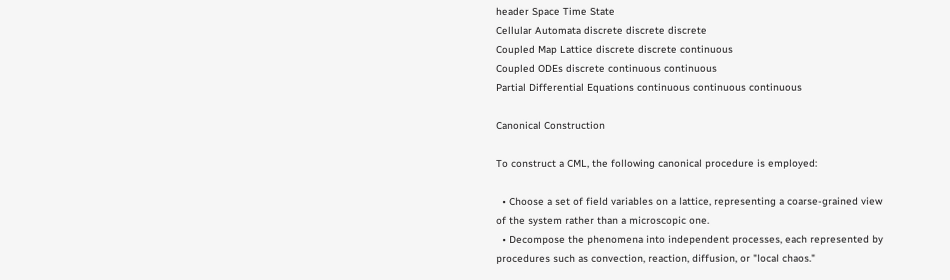header Space Time State
Cellular Automata discrete discrete discrete
Coupled Map Lattice discrete discrete continuous
Coupled ODEs discrete continuous continuous
Partial Differential Equations continuous continuous continuous

Canonical Construction

To construct a CML, the following canonical procedure is employed:

  • Choose a set of field variables on a lattice, representing a coarse-grained view of the system rather than a microscopic one.
  • Decompose the phenomena into independent processes, each represented by procedures such as convection, reaction, diffusion, or "local chaos."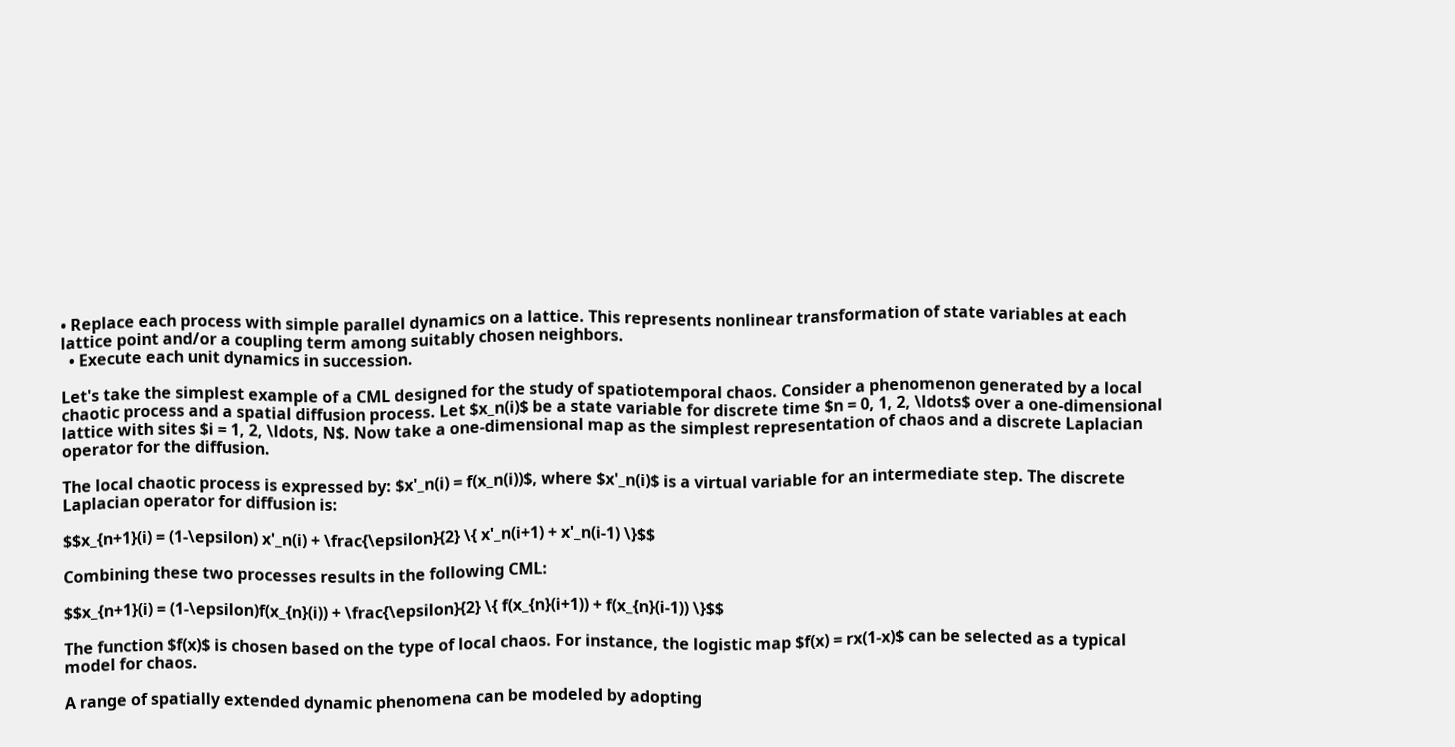• Replace each process with simple parallel dynamics on a lattice. This represents nonlinear transformation of state variables at each lattice point and/or a coupling term among suitably chosen neighbors.
  • Execute each unit dynamics in succession.

Let's take the simplest example of a CML designed for the study of spatiotemporal chaos. Consider a phenomenon generated by a local chaotic process and a spatial diffusion process. Let $x_n(i)$ be a state variable for discrete time $n = 0, 1, 2, \ldots$ over a one-dimensional lattice with sites $i = 1, 2, \ldots, N$. Now take a one-dimensional map as the simplest representation of chaos and a discrete Laplacian operator for the diffusion.

The local chaotic process is expressed by: $x'_n(i) = f(x_n(i))$, where $x'_n(i)$ is a virtual variable for an intermediate step. The discrete Laplacian operator for diffusion is:

$$x_{n+1}(i) = (1-\epsilon) x'_n(i) + \frac{\epsilon}{2} \{ x'_n(i+1) + x'_n(i-1) \}$$

Combining these two processes results in the following CML:

$$x_{n+1}(i) = (1-\epsilon)f(x_{n}(i)) + \frac{\epsilon}{2} \{ f(x_{n}(i+1)) + f(x_{n}(i-1)) \}$$

The function $f(x)$ is chosen based on the type of local chaos. For instance, the logistic map $f(x) = rx(1-x)$ can be selected as a typical model for chaos.

A range of spatially extended dynamic phenomena can be modeled by adopting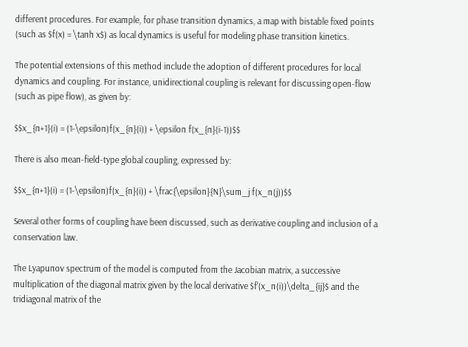different procedures. For example, for phase transition dynamics, a map with bistable fixed points (such as $f(x) = \tanh x$) as local dynamics is useful for modeling phase transition kinetics.

The potential extensions of this method include the adoption of different procedures for local dynamics and coupling. For instance, unidirectional coupling is relevant for discussing open-flow (such as pipe flow), as given by:

$$x_{n+1}(i) = (1-\epsilon)f(x_{n}(i)) + \epsilon f(x_{n}(i-1))$$

There is also mean-field-type global coupling, expressed by:

$$x_{n+1}(i) = (1-\epsilon)f(x_{n}(i)) + \frac{\epsilon}{N}\sum_j f(x_n(j))$$

Several other forms of coupling have been discussed, such as derivative coupling and inclusion of a conservation law.

The Lyapunov spectrum of the model is computed from the Jacobian matrix, a successive multiplication of the diagonal matrix given by the local derivative $f'(x_n(i))\delta_{ij}$ and the tridiagonal matrix of the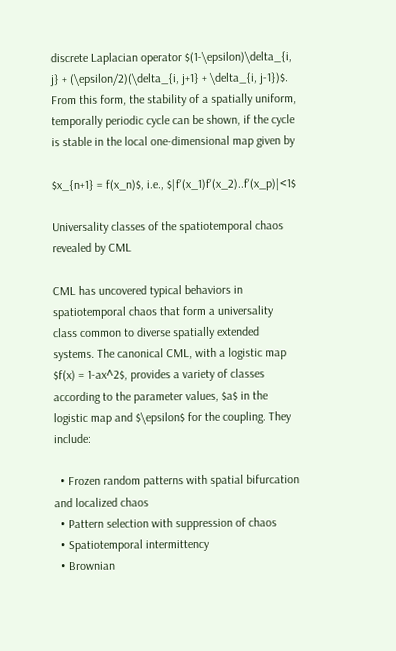discrete Laplacian operator $(1-\epsilon)\delta_{i, j} + (\epsilon/2)(\delta_{i, j+1} + \delta_{i, j-1})$. From this form, the stability of a spatially uniform, temporally periodic cycle can be shown, if the cycle is stable in the local one-dimensional map given by

$x_{n+1} = f(x_n)$, i.e., $|f'(x_1)f'(x_2)..f'(x_p)|<1$

Universality classes of the spatiotemporal chaos revealed by CML

CML has uncovered typical behaviors in spatiotemporal chaos that form a universality class common to diverse spatially extended systems. The canonical CML, with a logistic map $f(x) = 1-ax^2$, provides a variety of classes according to the parameter values, $a$ in the logistic map and $\epsilon$ for the coupling. They include:

  • Frozen random patterns with spatial bifurcation and localized chaos
  • Pattern selection with suppression of chaos
  • Spatiotemporal intermittency
  • Brownian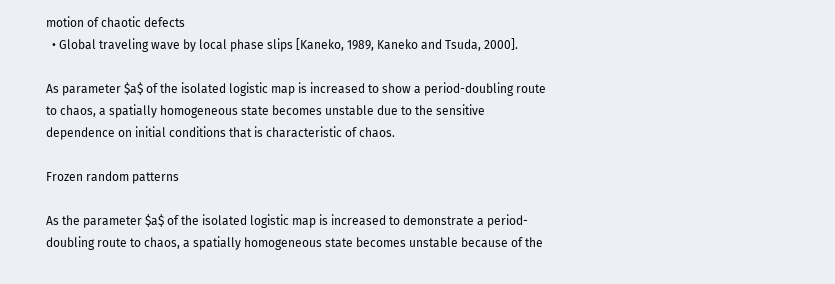motion of chaotic defects
  • Global traveling wave by local phase slips [Kaneko, 1989, Kaneko and Tsuda, 2000].

As parameter $a$ of the isolated logistic map is increased to show a period-doubling route to chaos, a spatially homogeneous state becomes unstable due to the sensitive dependence on initial conditions that is characteristic of chaos.

Frozen random patterns

As the parameter $a$ of the isolated logistic map is increased to demonstrate a period-doubling route to chaos, a spatially homogeneous state becomes unstable because of the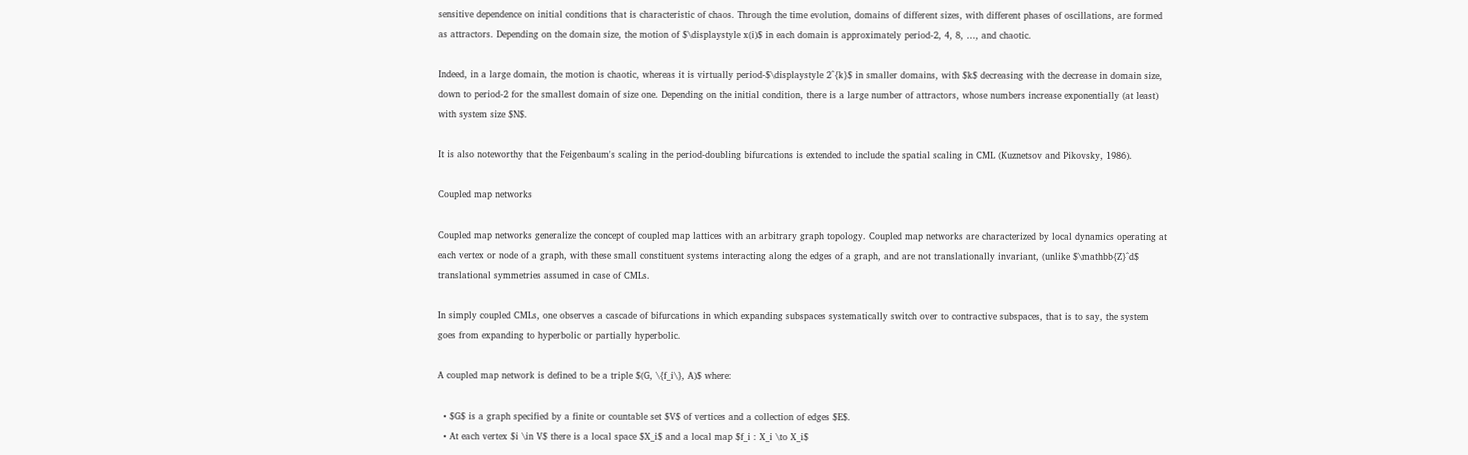sensitive dependence on initial conditions that is characteristic of chaos. Through the time evolution, domains of different sizes, with different phases of oscillations, are formed as attractors. Depending on the domain size, the motion of $\displaystyle x(i)$ in each domain is approximately period-2, 4, 8, …, and chaotic.

Indeed, in a large domain, the motion is chaotic, whereas it is virtually period-$\displaystyle 2^{k}$ in smaller domains, with $k$ decreasing with the decrease in domain size, down to period-2 for the smallest domain of size one. Depending on the initial condition, there is a large number of attractors, whose numbers increase exponentially (at least) with system size $N$.

It is also noteworthy that the Feigenbaum's scaling in the period-doubling bifurcations is extended to include the spatial scaling in CML (Kuznetsov and Pikovsky, 1986).

Coupled map networks

Coupled map networks generalize the concept of coupled map lattices with an arbitrary graph topology. Coupled map networks are characterized by local dynamics operating at each vertex or node of a graph, with these small constituent systems interacting along the edges of a graph, and are not translationally invariant, (unlike $\mathbb{Z}^d$ translational symmetries assumed in case of CMLs.

In simply coupled CMLs, one observes a cascade of bifurcations in which expanding subspaces systematically switch over to contractive subspaces, that is to say, the system goes from expanding to hyperbolic or partially hyperbolic.

A coupled map network is defined to be a triple $(G, \{f_i\}, A)$ where:

  • $G$ is a graph specified by a finite or countable set $V$ of vertices and a collection of edges $E$.
  • At each vertex $i \in V$ there is a local space $X_i$ and a local map $f_i : X_i \to X_i$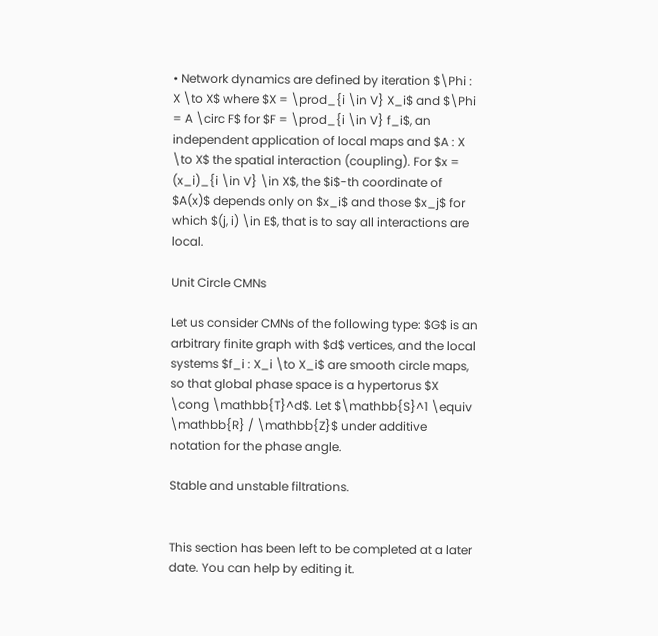• Network dynamics are defined by iteration $\Phi : X \to X$ where $X = \prod_{i \in V} X_i$ and $\Phi = A \circ F$ for $F = \prod_{i \in V} f_i$, an independent application of local maps and $A : X \to X$ the spatial interaction (coupling). For $x = (x_i)_{i \in V} \in X$, the $i$-th coordinate of $A(x)$ depends only on $x_i$ and those $x_j$ for which $(j, i) \in E$, that is to say all interactions are local.

Unit Circle CMNs

Let us consider CMNs of the following type: $G$ is an arbitrary finite graph with $d$ vertices, and the local systems $f_i : X_i \to X_i$ are smooth circle maps, so that global phase space is a hypertorus $X \cong \mathbb{T}^d$. Let $\mathbb{S}^1 \equiv \mathbb{R} / \mathbb{Z}$ under additive notation for the phase angle.

Stable and unstable filtrations.


This section has been left to be completed at a later date. You can help by editing it.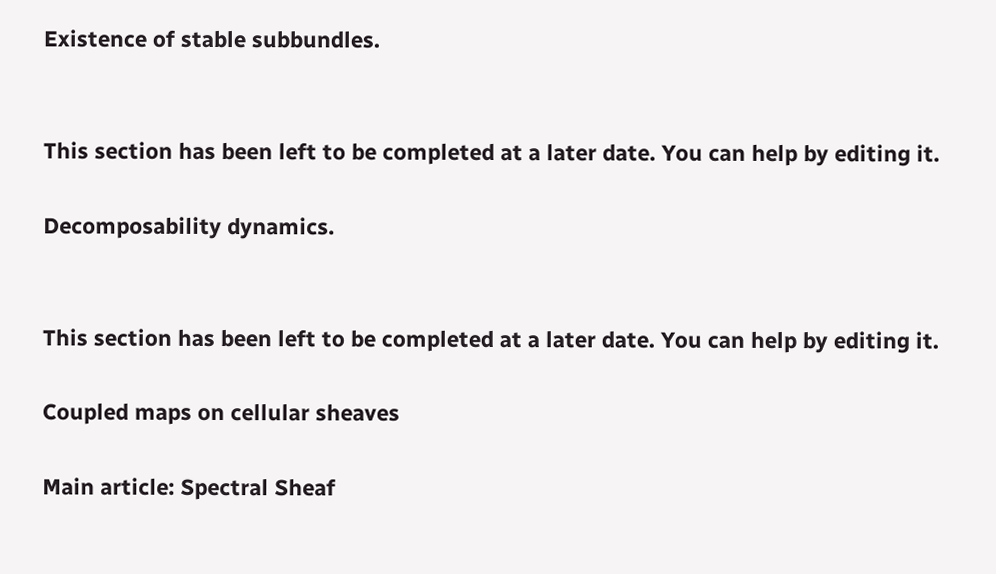Existence of stable subbundles.


This section has been left to be completed at a later date. You can help by editing it.

Decomposability dynamics.


This section has been left to be completed at a later date. You can help by editing it.

Coupled maps on cellular sheaves

Main article: Spectral Sheaf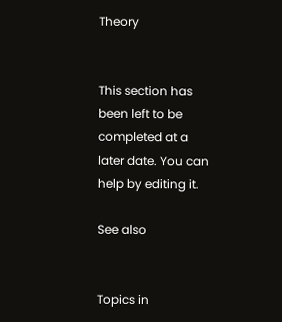Theory


This section has been left to be completed at a later date. You can help by editing it.

See also


Topics in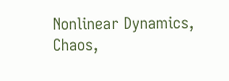Nonlinear Dynamics, Chaos,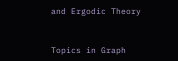and Ergodic Theory


Topics in Graph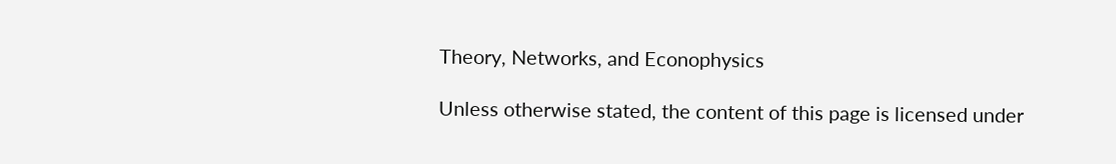Theory, Networks, and Econophysics

Unless otherwise stated, the content of this page is licensed under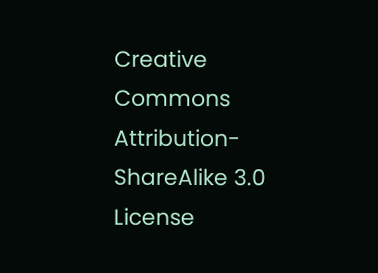Creative Commons Attribution-ShareAlike 3.0 License